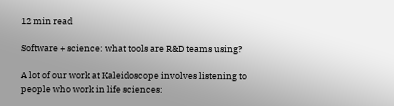12 min read

Software + science: what tools are R&D teams using?

A lot of our work at Kaleidoscope involves listening to people who work in life sciences: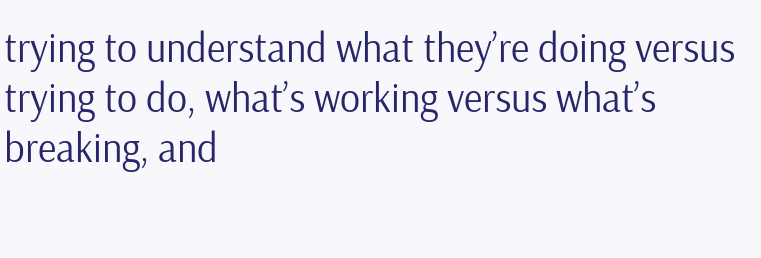trying to understand what they’re doing versus trying to do, what’s working versus what’s breaking, and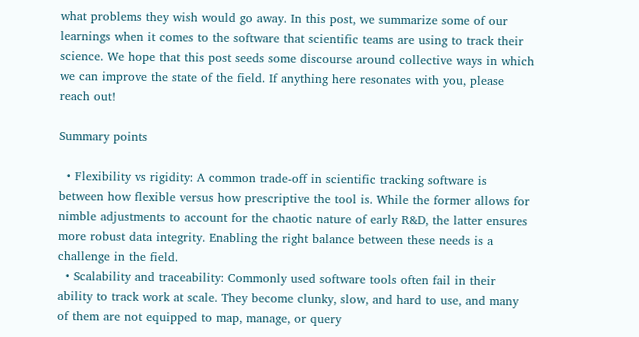what problems they wish would go away. In this post, we summarize some of our learnings when it comes to the software that scientific teams are using to track their science. We hope that this post seeds some discourse around collective ways in which we can improve the state of the field. If anything here resonates with you, please reach out!

Summary points

  • Flexibility vs rigidity: A common trade-off in scientific tracking software is between how flexible versus how prescriptive the tool is. While the former allows for nimble adjustments to account for the chaotic nature of early R&D, the latter ensures more robust data integrity. Enabling the right balance between these needs is a challenge in the field.
  • Scalability and traceability: Commonly used software tools often fail in their ability to track work at scale. They become clunky, slow, and hard to use, and many of them are not equipped to map, manage, or query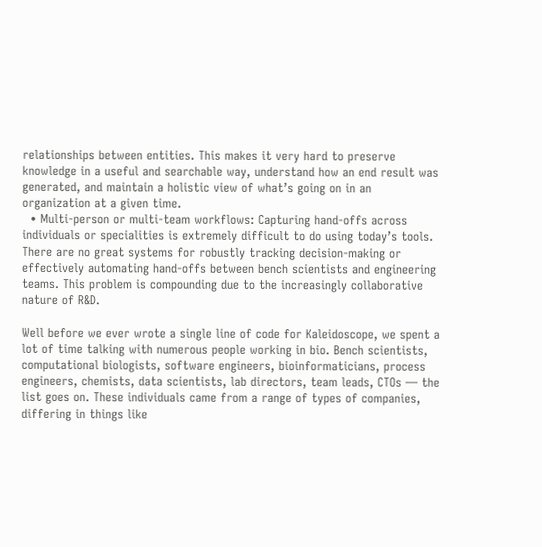relationships between entities. This makes it very hard to preserve knowledge in a useful and searchable way, understand how an end result was generated, and maintain a holistic view of what’s going on in an organization at a given time.
  • Multi-person or multi-team workflows: Capturing hand-offs across individuals or specialities is extremely difficult to do using today’s tools. There are no great systems for robustly tracking decision-making or effectively automating hand-offs between bench scientists and engineering teams. This problem is compounding due to the increasingly collaborative nature of R&D.

Well before we ever wrote a single line of code for Kaleidoscope, we spent a lot of time talking with numerous people working in bio. Bench scientists, computational biologists, software engineers, bioinformaticians, process engineers, chemists, data scientists, lab directors, team leads, CTOs — the list goes on. These individuals came from a range of types of companies, differing in things like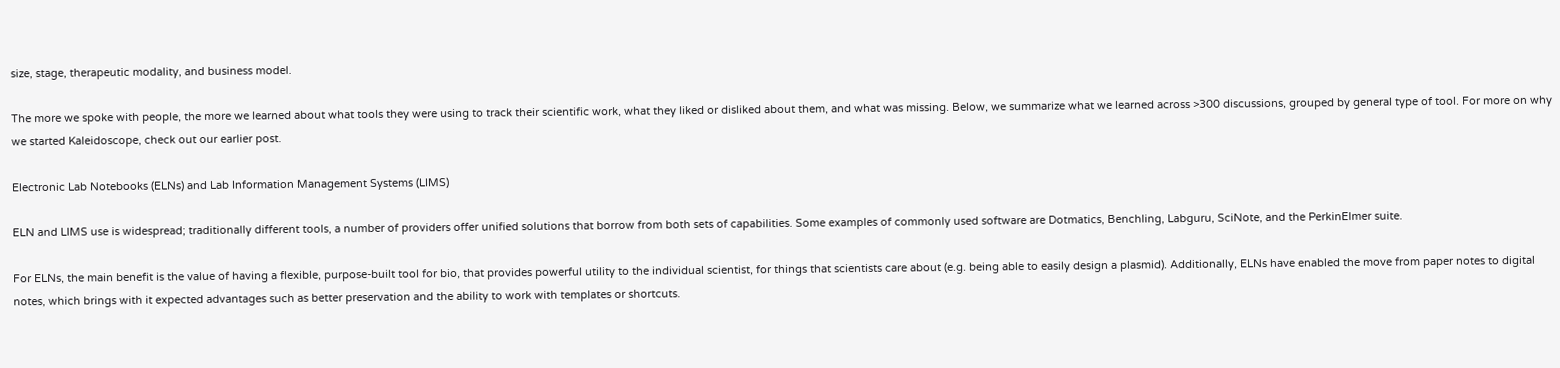size, stage, therapeutic modality, and business model.

The more we spoke with people, the more we learned about what tools they were using to track their scientific work, what they liked or disliked about them, and what was missing. Below, we summarize what we learned across >300 discussions, grouped by general type of tool. For more on why we started Kaleidoscope, check out our earlier post.

Electronic Lab Notebooks (ELNs) and Lab Information Management Systems (LIMS)

ELN and LIMS use is widespread; traditionally different tools, a number of providers offer unified solutions that borrow from both sets of capabilities. Some examples of commonly used software are Dotmatics, Benchling, Labguru, SciNote, and the PerkinElmer suite.

For ELNs, the main benefit is the value of having a flexible, purpose-built tool for bio, that provides powerful utility to the individual scientist, for things that scientists care about (e.g. being able to easily design a plasmid). Additionally, ELNs have enabled the move from paper notes to digital notes, which brings with it expected advantages such as better preservation and the ability to work with templates or shortcuts.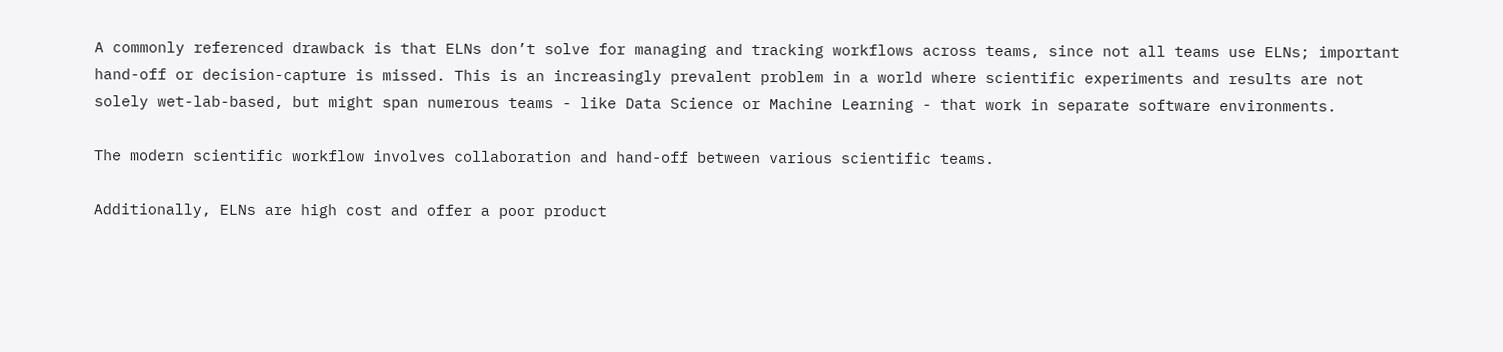A commonly referenced drawback is that ELNs don’t solve for managing and tracking workflows across teams, since not all teams use ELNs; important hand-off or decision-capture is missed. This is an increasingly prevalent problem in a world where scientific experiments and results are not solely wet-lab-based, but might span numerous teams - like Data Science or Machine Learning - that work in separate software environments.

The modern scientific workflow involves collaboration and hand-off between various scientific teams.

Additionally, ELNs are high cost and offer a poor product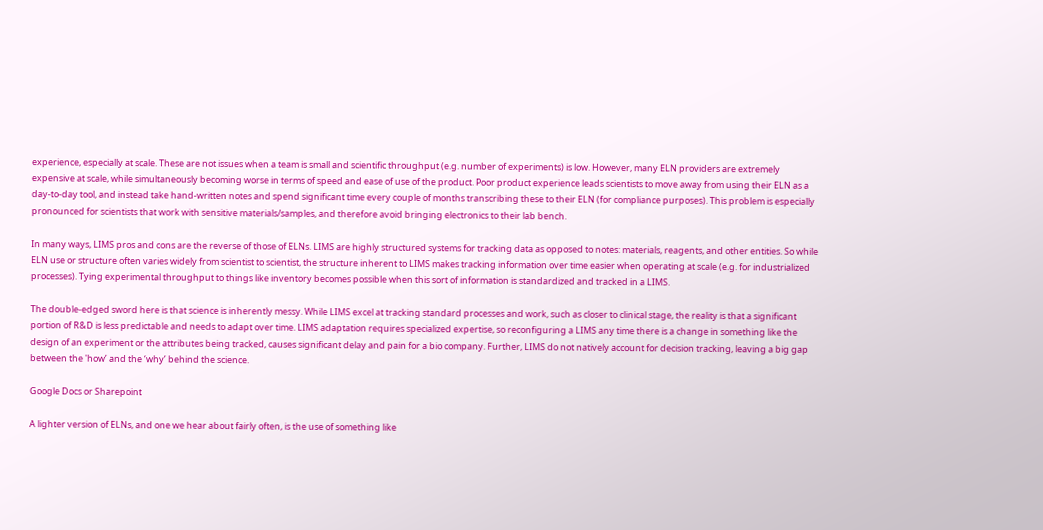experience, especially at scale. These are not issues when a team is small and scientific throughput (e.g. number of experiments) is low. However, many ELN providers are extremely expensive at scale, while simultaneously becoming worse in terms of speed and ease of use of the product. Poor product experience leads scientists to move away from using their ELN as a day-to-day tool, and instead take hand-written notes and spend significant time every couple of months transcribing these to their ELN (for compliance purposes). This problem is especially pronounced for scientists that work with sensitive materials/samples, and therefore avoid bringing electronics to their lab bench.

In many ways, LIMS pros and cons are the reverse of those of ELNs. LIMS are highly structured systems for tracking data as opposed to notes: materials, reagents, and other entities. So while ELN use or structure often varies widely from scientist to scientist, the structure inherent to LIMS makes tracking information over time easier when operating at scale (e.g. for industrialized processes). Tying experimental throughput to things like inventory becomes possible when this sort of information is standardized and tracked in a LIMS.

The double-edged sword here is that science is inherently messy. While LIMS excel at tracking standard processes and work, such as closer to clinical stage, the reality is that a significant portion of R&D is less predictable and needs to adapt over time. LIMS adaptation requires specialized expertise, so reconfiguring a LIMS any time there is a change in something like the design of an experiment or the attributes being tracked, causes significant delay and pain for a bio company. Further, LIMS do not natively account for decision tracking, leaving a big gap between the 'how’ and the ‘why’ behind the science.

Google Docs or Sharepoint

A lighter version of ELNs, and one we hear about fairly often, is the use of something like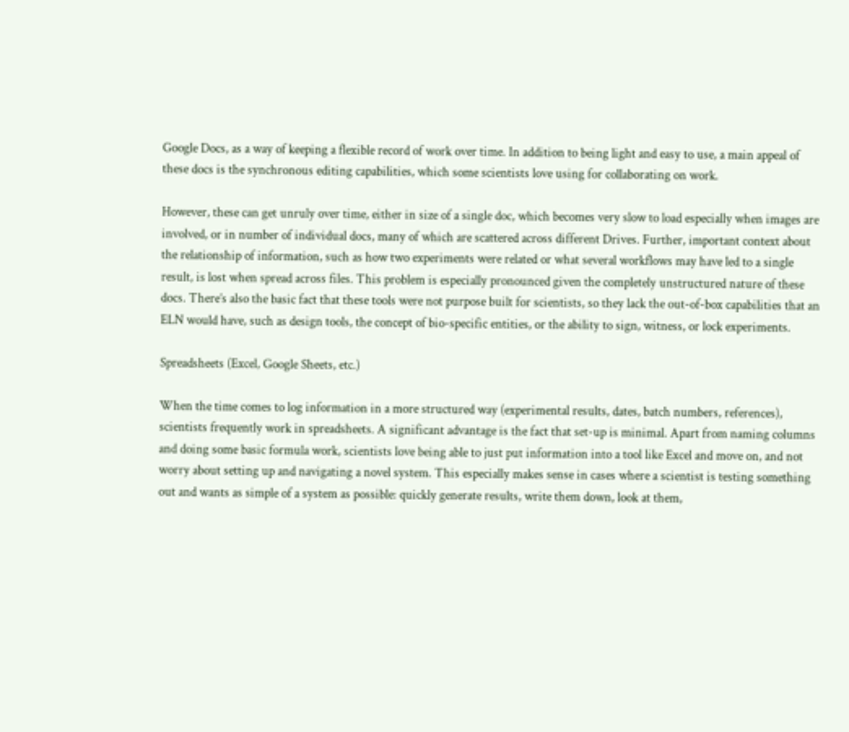Google Docs, as a way of keeping a flexible record of work over time. In addition to being light and easy to use, a main appeal of these docs is the synchronous editing capabilities, which some scientists love using for collaborating on work.

However, these can get unruly over time, either in size of a single doc, which becomes very slow to load especially when images are involved, or in number of individual docs, many of which are scattered across different Drives. Further, important context about the relationship of information, such as how two experiments were related or what several workflows may have led to a single result, is lost when spread across files. This problem is especially pronounced given the completely unstructured nature of these docs. There’s also the basic fact that these tools were not purpose built for scientists, so they lack the out-of-box capabilities that an ELN would have, such as design tools, the concept of bio-specific entities, or the ability to sign, witness, or lock experiments.

Spreadsheets (Excel, Google Sheets, etc.)

When the time comes to log information in a more structured way (experimental results, dates, batch numbers, references), scientists frequently work in spreadsheets. A significant advantage is the fact that set-up is minimal. Apart from naming columns and doing some basic formula work, scientists love being able to just put information into a tool like Excel and move on, and not worry about setting up and navigating a novel system. This especially makes sense in cases where a scientist is testing something out and wants as simple of a system as possible: quickly generate results, write them down, look at them,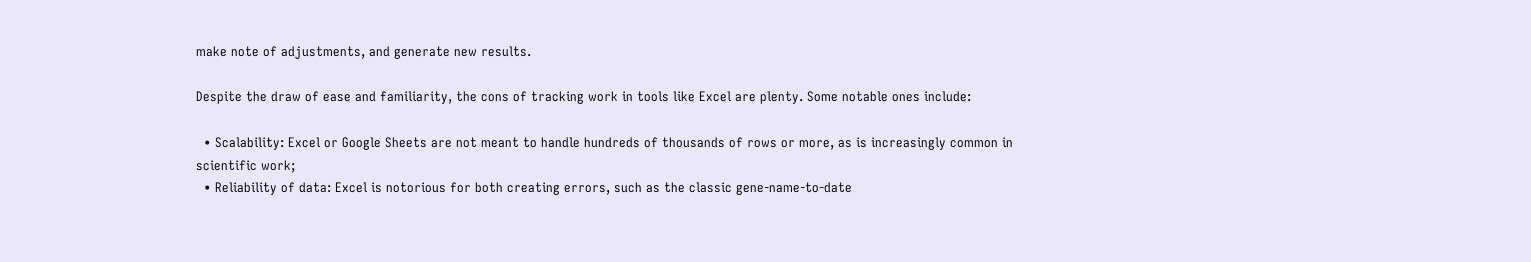make note of adjustments, and generate new results.

Despite the draw of ease and familiarity, the cons of tracking work in tools like Excel are plenty. Some notable ones include:

  • Scalability: Excel or Google Sheets are not meant to handle hundreds of thousands of rows or more, as is increasingly common in scientific work;
  • Reliability of data: Excel is notorious for both creating errors, such as the classic gene-name-to-date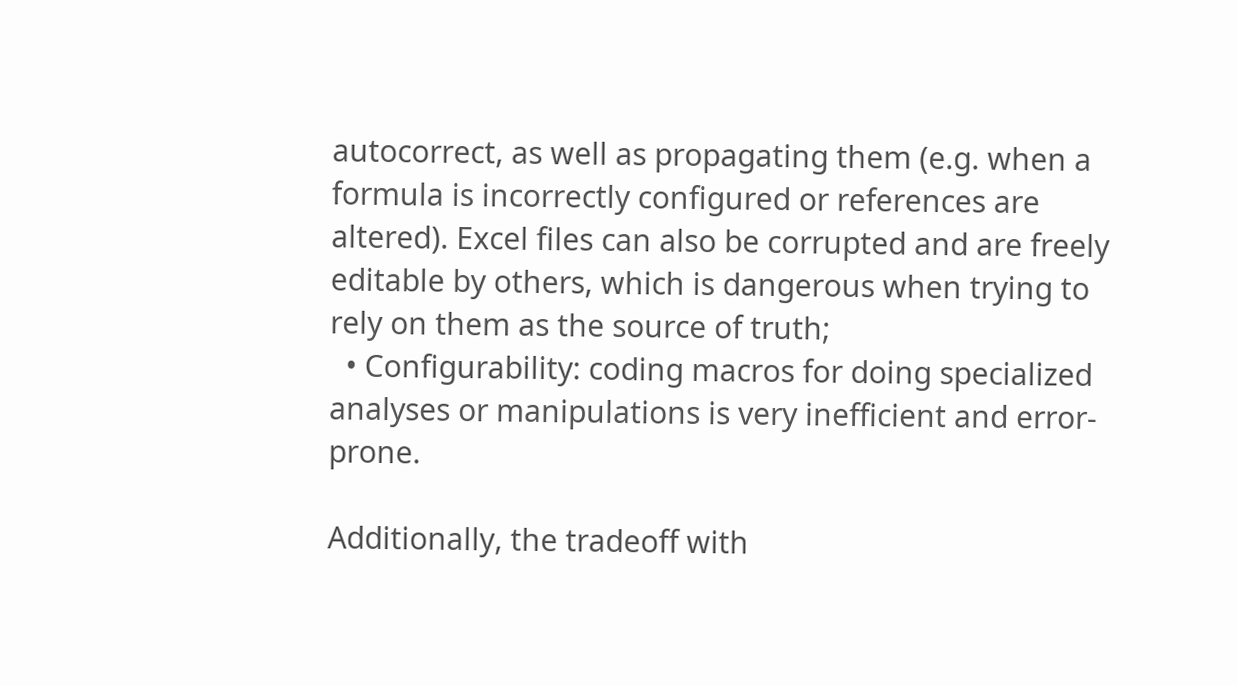autocorrect, as well as propagating them (e.g. when a formula is incorrectly configured or references are altered). Excel files can also be corrupted and are freely editable by others, which is dangerous when trying to rely on them as the source of truth;
  • Configurability: coding macros for doing specialized analyses or manipulations is very inefficient and error-prone.

Additionally, the tradeoff with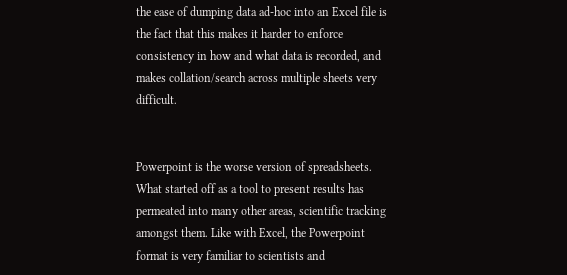the ease of dumping data ad-hoc into an Excel file is the fact that this makes it harder to enforce consistency in how and what data is recorded, and makes collation/search across multiple sheets very difficult.


Powerpoint is the worse version of spreadsheets. What started off as a tool to present results has permeated into many other areas, scientific tracking amongst them. Like with Excel, the Powerpoint format is very familiar to scientists and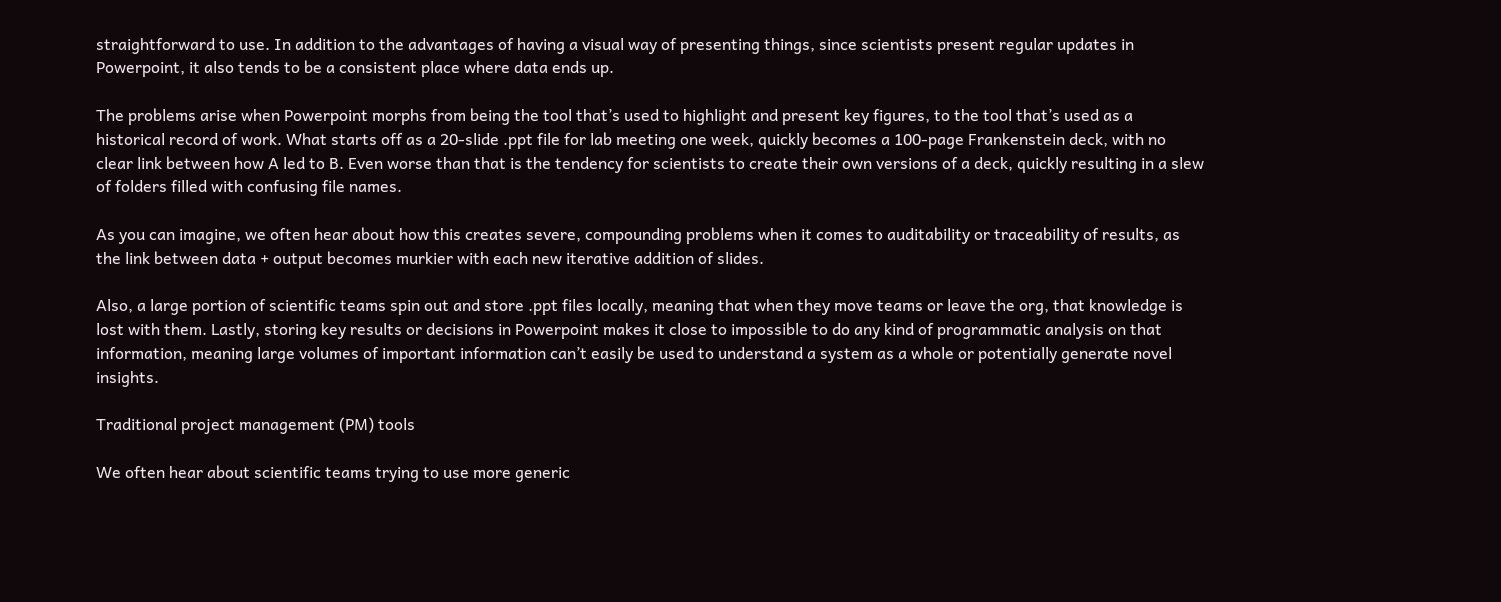straightforward to use. In addition to the advantages of having a visual way of presenting things, since scientists present regular updates in Powerpoint, it also tends to be a consistent place where data ends up.

The problems arise when Powerpoint morphs from being the tool that’s used to highlight and present key figures, to the tool that’s used as a historical record of work. What starts off as a 20-slide .ppt file for lab meeting one week, quickly becomes a 100-page Frankenstein deck, with no clear link between how A led to B. Even worse than that is the tendency for scientists to create their own versions of a deck, quickly resulting in a slew of folders filled with confusing file names.

As you can imagine, we often hear about how this creates severe, compounding problems when it comes to auditability or traceability of results, as the link between data + output becomes murkier with each new iterative addition of slides.

Also, a large portion of scientific teams spin out and store .ppt files locally, meaning that when they move teams or leave the org, that knowledge is lost with them. Lastly, storing key results or decisions in Powerpoint makes it close to impossible to do any kind of programmatic analysis on that information, meaning large volumes of important information can’t easily be used to understand a system as a whole or potentially generate novel insights.

Traditional project management (PM) tools

We often hear about scientific teams trying to use more generic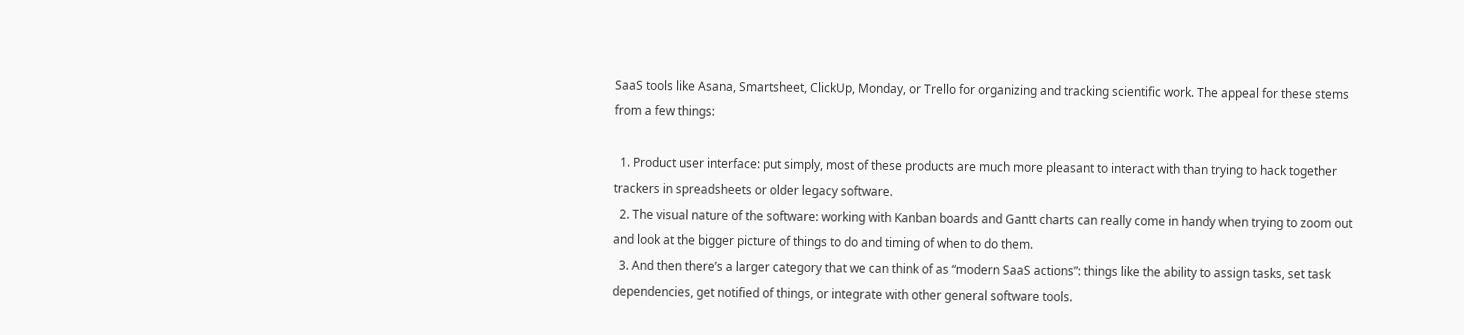SaaS tools like Asana, Smartsheet, ClickUp, Monday, or Trello for organizing and tracking scientific work. The appeal for these stems from a few things:

  1. Product user interface: put simply, most of these products are much more pleasant to interact with than trying to hack together trackers in spreadsheets or older legacy software.
  2. The visual nature of the software: working with Kanban boards and Gantt charts can really come in handy when trying to zoom out and look at the bigger picture of things to do and timing of when to do them.
  3. And then there’s a larger category that we can think of as “modern SaaS actions”: things like the ability to assign tasks, set task dependencies, get notified of things, or integrate with other general software tools.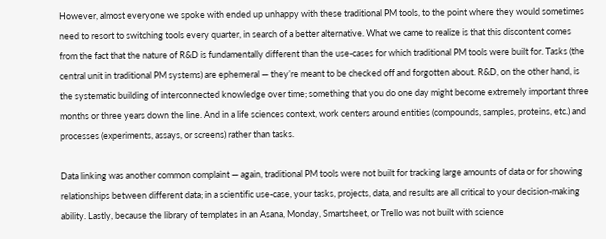However, almost everyone we spoke with ended up unhappy with these traditional PM tools, to the point where they would sometimes need to resort to switching tools every quarter, in search of a better alternative. What we came to realize is that this discontent comes from the fact that the nature of R&D is fundamentally different than the use-cases for which traditional PM tools were built for. Tasks (the central unit in traditional PM systems) are ephemeral — they’re meant to be checked off and forgotten about. R&D, on the other hand, is the systematic building of interconnected knowledge over time; something that you do one day might become extremely important three months or three years down the line. And in a life sciences context, work centers around entities (compounds, samples, proteins, etc.) and processes (experiments, assays, or screens) rather than tasks.

Data linking was another common complaint — again, traditional PM tools were not built for tracking large amounts of data or for showing relationships between different data; in a scientific use-case, your tasks, projects, data, and results are all critical to your decision-making ability. Lastly, because the library of templates in an Asana, Monday, Smartsheet, or Trello was not built with science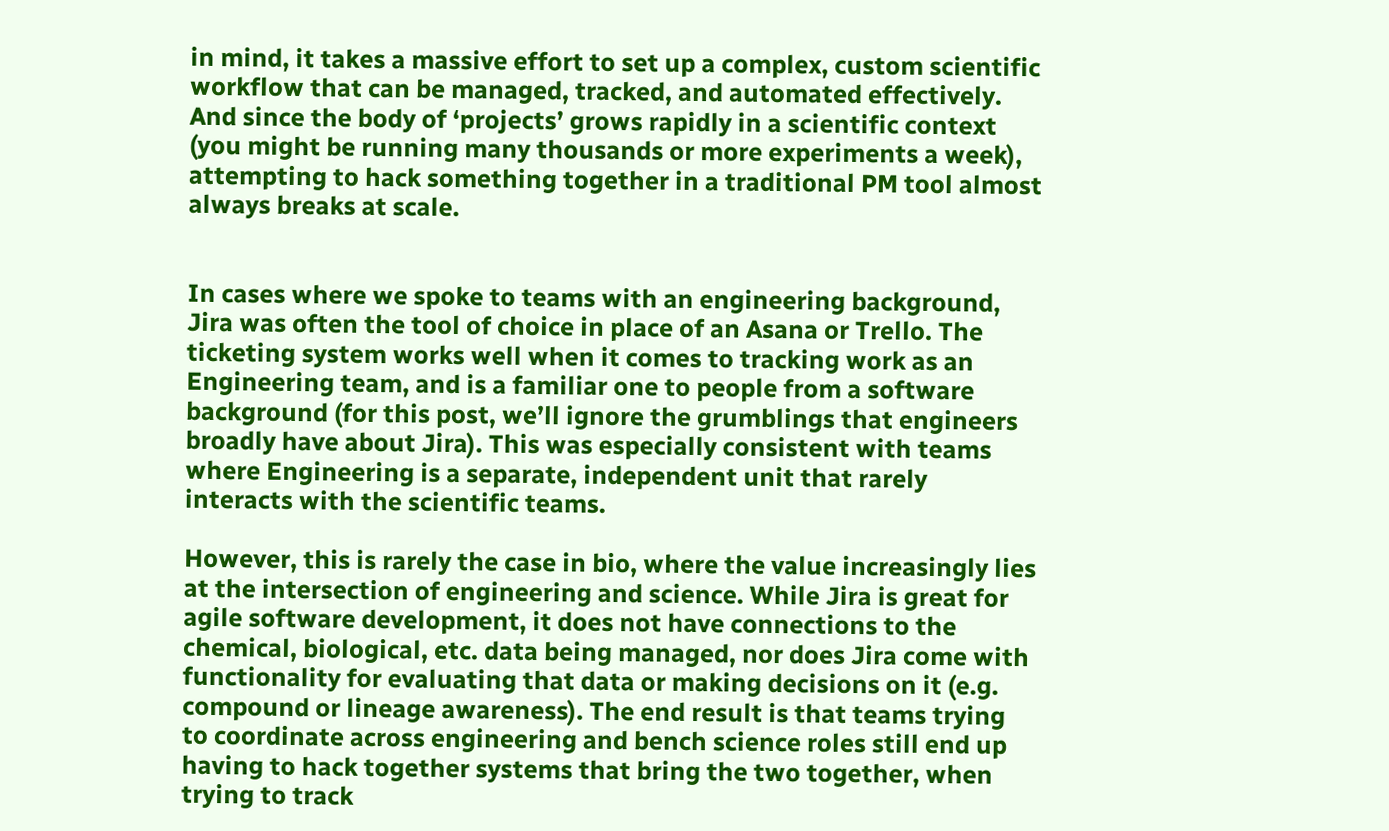in mind, it takes a massive effort to set up a complex, custom scientific workflow that can be managed, tracked, and automated effectively. And since the body of ‘projects’ grows rapidly in a scientific context (you might be running many thousands or more experiments a week), attempting to hack something together in a traditional PM tool almost always breaks at scale.


In cases where we spoke to teams with an engineering background, Jira was often the tool of choice in place of an Asana or Trello. The ticketing system works well when it comes to tracking work as an Engineering team, and is a familiar one to people from a software background (for this post, we’ll ignore the grumblings that engineers broadly have about Jira). This was especially consistent with teams where Engineering is a separate, independent unit that rarely interacts with the scientific teams.

However, this is rarely the case in bio, where the value increasingly lies at the intersection of engineering and science. While Jira is great for agile software development, it does not have connections to the chemical, biological, etc. data being managed, nor does Jira come with functionality for evaluating that data or making decisions on it (e.g. compound or lineage awareness). The end result is that teams trying to coordinate across engineering and bench science roles still end up having to hack together systems that bring the two together, when trying to track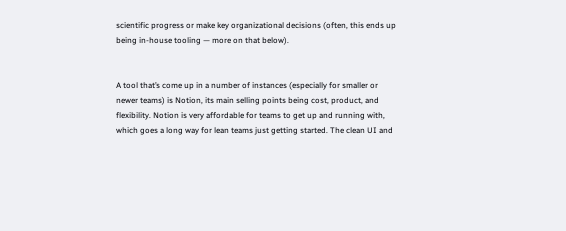scientific progress or make key organizational decisions (often, this ends up being in-house tooling — more on that below).


A tool that’s come up in a number of instances (especially for smaller or newer teams) is Notion, its main selling points being cost, product, and flexibility. Notion is very affordable for teams to get up and running with, which goes a long way for lean teams just getting started. The clean UI and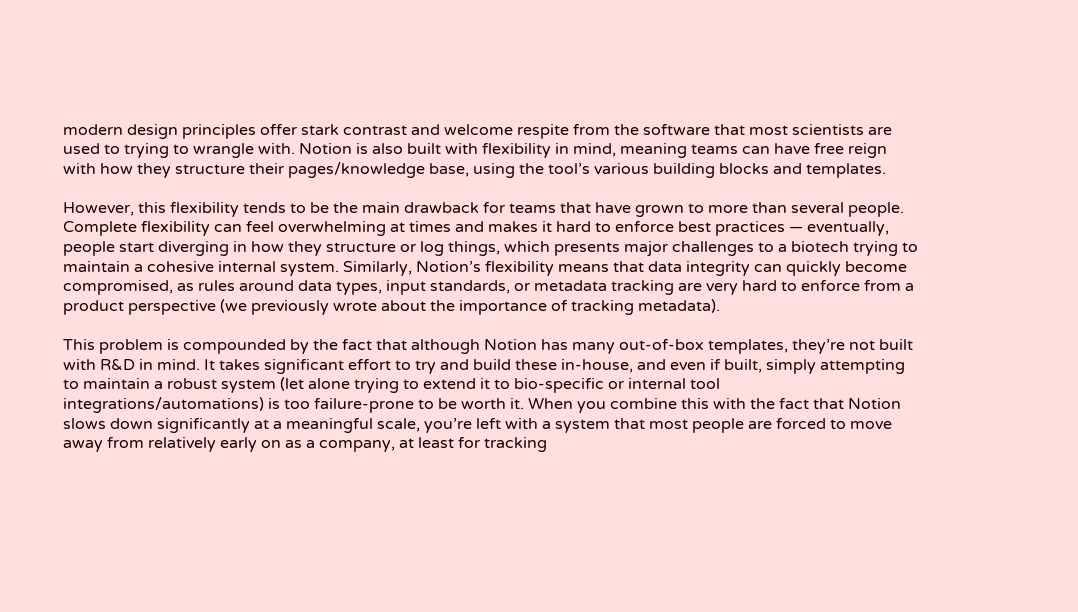modern design principles offer stark contrast and welcome respite from the software that most scientists are used to trying to wrangle with. Notion is also built with flexibility in mind, meaning teams can have free reign with how they structure their pages/knowledge base, using the tool’s various building blocks and templates.

However, this flexibility tends to be the main drawback for teams that have grown to more than several people. Complete flexibility can feel overwhelming at times and makes it hard to enforce best practices — eventually, people start diverging in how they structure or log things, which presents major challenges to a biotech trying to maintain a cohesive internal system. Similarly, Notion’s flexibility means that data integrity can quickly become compromised, as rules around data types, input standards, or metadata tracking are very hard to enforce from a product perspective (we previously wrote about the importance of tracking metadata).

This problem is compounded by the fact that although Notion has many out-of-box templates, they’re not built with R&D in mind. It takes significant effort to try and build these in-house, and even if built, simply attempting to maintain a robust system (let alone trying to extend it to bio-specific or internal tool integrations/automations) is too failure-prone to be worth it. When you combine this with the fact that Notion slows down significantly at a meaningful scale, you’re left with a system that most people are forced to move away from relatively early on as a company, at least for tracking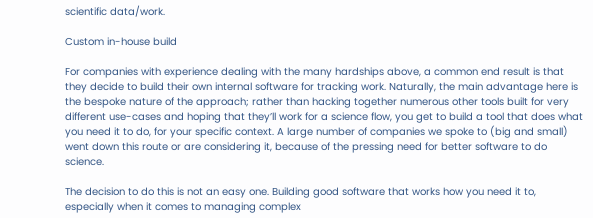scientific data/work.

Custom in-house build

For companies with experience dealing with the many hardships above, a common end result is that they decide to build their own internal software for tracking work. Naturally, the main advantage here is the bespoke nature of the approach; rather than hacking together numerous other tools built for very different use-cases and hoping that they’ll work for a science flow, you get to build a tool that does what you need it to do, for your specific context. A large number of companies we spoke to (big and small) went down this route or are considering it, because of the pressing need for better software to do science.

The decision to do this is not an easy one. Building good software that works how you need it to, especially when it comes to managing complex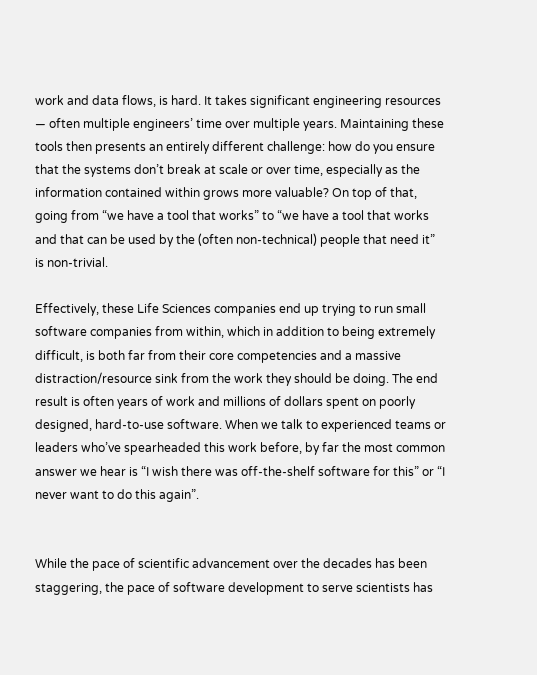work and data flows, is hard. It takes significant engineering resources — often multiple engineers’ time over multiple years. Maintaining these tools then presents an entirely different challenge: how do you ensure that the systems don’t break at scale or over time, especially as the information contained within grows more valuable? On top of that, going from “we have a tool that works” to “we have a tool that works and that can be used by the (often non-technical) people that need it” is non-trivial.

Effectively, these Life Sciences companies end up trying to run small software companies from within, which in addition to being extremely difficult, is both far from their core competencies and a massive distraction/resource sink from the work they should be doing. The end result is often years of work and millions of dollars spent on poorly designed, hard-to-use software. When we talk to experienced teams or leaders who’ve spearheaded this work before, by far the most common answer we hear is “I wish there was off-the-shelf software for this” or “I never want to do this again”.


While the pace of scientific advancement over the decades has been staggering, the pace of software development to serve scientists has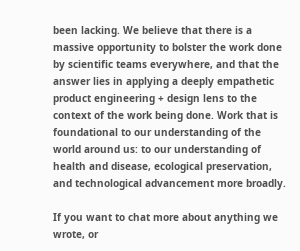been lacking. We believe that there is a massive opportunity to bolster the work done by scientific teams everywhere, and that the answer lies in applying a deeply empathetic product engineering + design lens to the context of the work being done. Work that is foundational to our understanding of the world around us: to our understanding of health and disease, ecological preservation, and technological advancement more broadly.

If you want to chat more about anything we wrote, or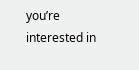you’re interested in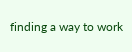finding a way to work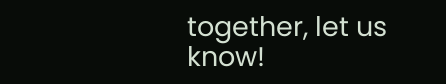together, let us know!